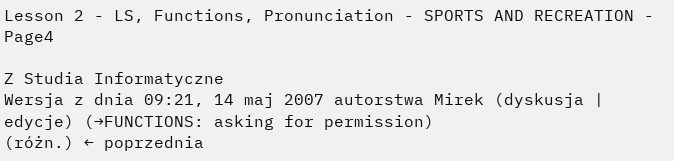Lesson 2 - LS, Functions, Pronunciation - SPORTS AND RECREATION - Page4

Z Studia Informatyczne
Wersja z dnia 09:21, 14 maj 2007 autorstwa Mirek (dyskusja | edycje) (→FUNCTIONS: asking for permission)
(różn.) ← poprzednia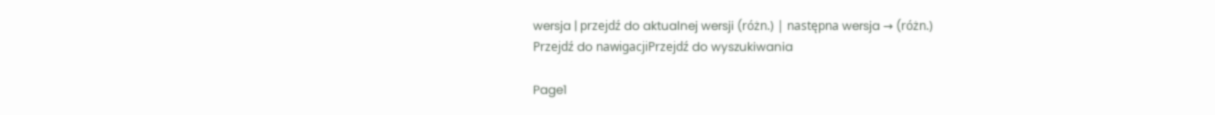wersja | przejdź do aktualnej wersji (różn.) | następna wersja → (różn.)
Przejdź do nawigacjiPrzejdź do wyszukiwania

Page1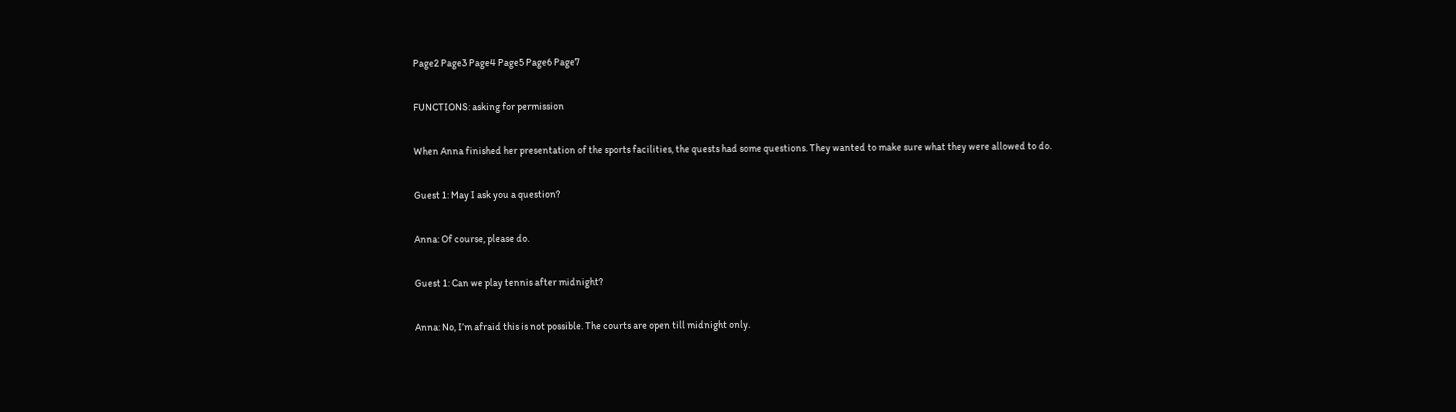Page2 Page3 Page4 Page5 Page6 Page7

FUNCTIONS: asking for permission

When Anna finished her presentation of the sports facilities, the quests had some questions. They wanted to make sure what they were allowed to do.

Guest 1: May I ask you a question?

Anna: Of course, please do.

Guest 1: Can we play tennis after midnight?

Anna: No, I’m afraid this is not possible. The courts are open till midnight only.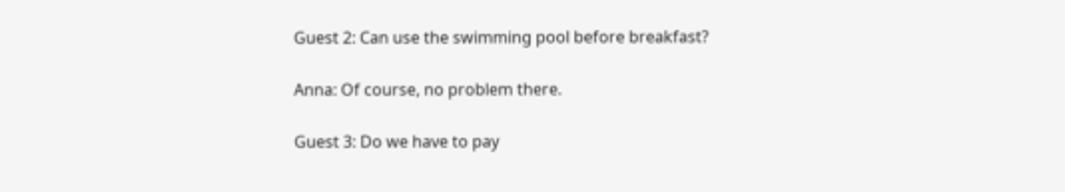Guest 2: Can use the swimming pool before breakfast?

Anna: Of course, no problem there.

Guest 3: Do we have to pay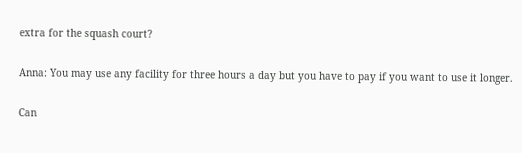extra for the squash court?

Anna: You may use any facility for three hours a day but you have to pay if you want to use it longer.

Can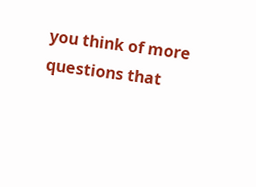you think of more questions that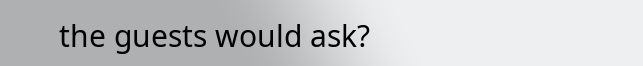the guests would ask?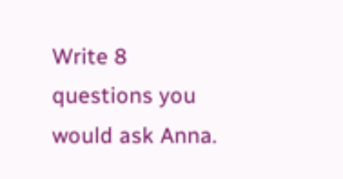Write 8 questions you would ask Anna.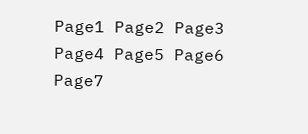Page1 Page2 Page3 Page4 Page5 Page6 Page7